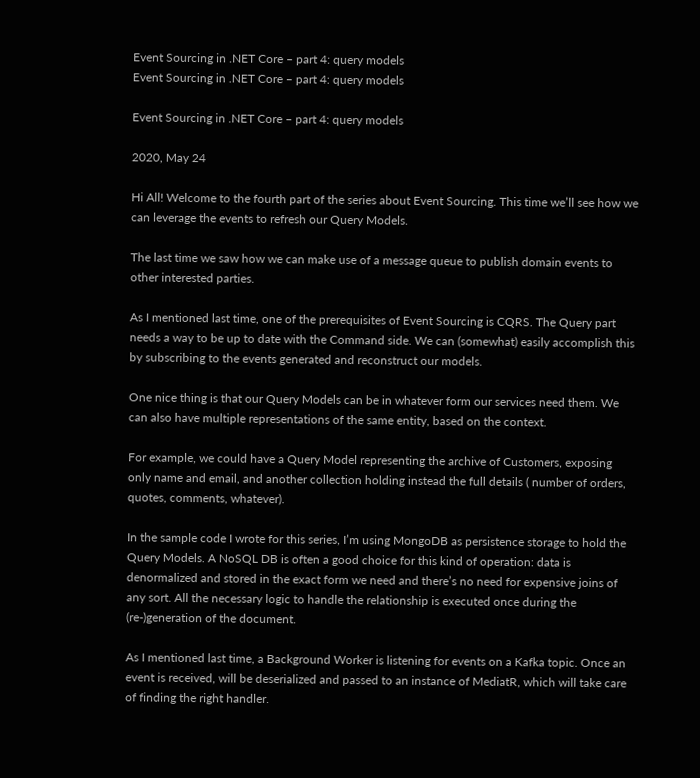Event Sourcing in .NET Core – part 4: query models
Event Sourcing in .NET Core – part 4: query models

Event Sourcing in .NET Core – part 4: query models

2020, May 24

Hi All! Welcome to the fourth part of the series about Event Sourcing. This time we’ll see how we can leverage the events to refresh our Query Models.

The last time we saw how we can make use of a message queue to publish domain events to other interested parties.

As I mentioned last time, one of the prerequisites of Event Sourcing is CQRS. The Query part needs a way to be up to date with the Command side. We can (somewhat) easily accomplish this by subscribing to the events generated and reconstruct our models.

One nice thing is that our Query Models can be in whatever form our services need them. We can also have multiple representations of the same entity, based on the context.

For example, we could have a Query Model representing the archive of Customers, exposing only name and email, and another collection holding instead the full details ( number of orders, quotes, comments, whatever).

In the sample code I wrote for this series, I’m using MongoDB as persistence storage to hold the Query Models. A NoSQL DB is often a good choice for this kind of operation: data is denormalized and stored in the exact form we need and there’s no need for expensive joins of any sort. All the necessary logic to handle the relationship is executed once during the (re-)generation of the document.

As I mentioned last time, a Background Worker is listening for events on a Kafka topic. Once an event is received, will be deserialized and passed to an instance of MediatR, which will take care of finding the right handler.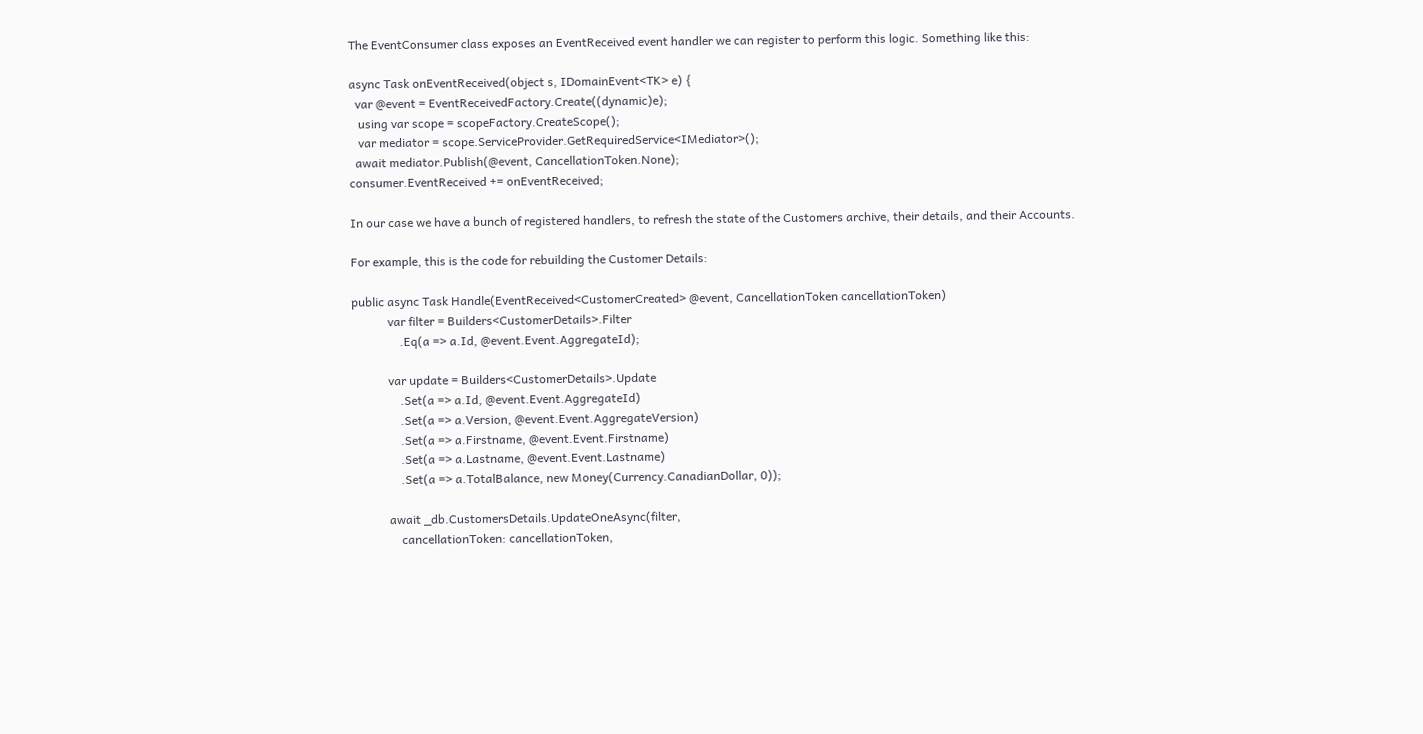The EventConsumer class exposes an EventReceived event handler we can register to perform this logic. Something like this:

async Task onEventReceived(object s, IDomainEvent<TK> e) {
  var @event = EventReceivedFactory.Create((dynamic)e);
   using var scope = scopeFactory.CreateScope();
   var mediator = scope.ServiceProvider.GetRequiredService<IMediator>();
  await mediator.Publish(@event, CancellationToken.None);
consumer.EventReceived += onEventReceived;

In our case we have a bunch of registered handlers, to refresh the state of the Customers archive, their details, and their Accounts.

For example, this is the code for rebuilding the Customer Details:

public async Task Handle(EventReceived<CustomerCreated> @event, CancellationToken cancellationToken)
            var filter = Builders<CustomerDetails>.Filter
                .Eq(a => a.Id, @event.Event.AggregateId);

            var update = Builders<CustomerDetails>.Update
                .Set(a => a.Id, @event.Event.AggregateId)
                .Set(a => a.Version, @event.Event.AggregateVersion)
                .Set(a => a.Firstname, @event.Event.Firstname)
                .Set(a => a.Lastname, @event.Event.Lastname)
                .Set(a => a.TotalBalance, new Money(Currency.CanadianDollar, 0));

            await _db.CustomersDetails.UpdateOneAsync(filter,
                cancellationToken: cancellationToken,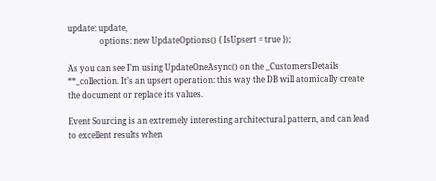update: update,
                options: new UpdateOptions() { IsUpsert = true });

As you can see I’m using UpdateOneAsync() on the _CustomersDetails **_collection. It’s an upsert operation: this way the DB will atomically create the document or replace its values.

Event Sourcing is an extremely interesting architectural pattern, and can lead to excellent results when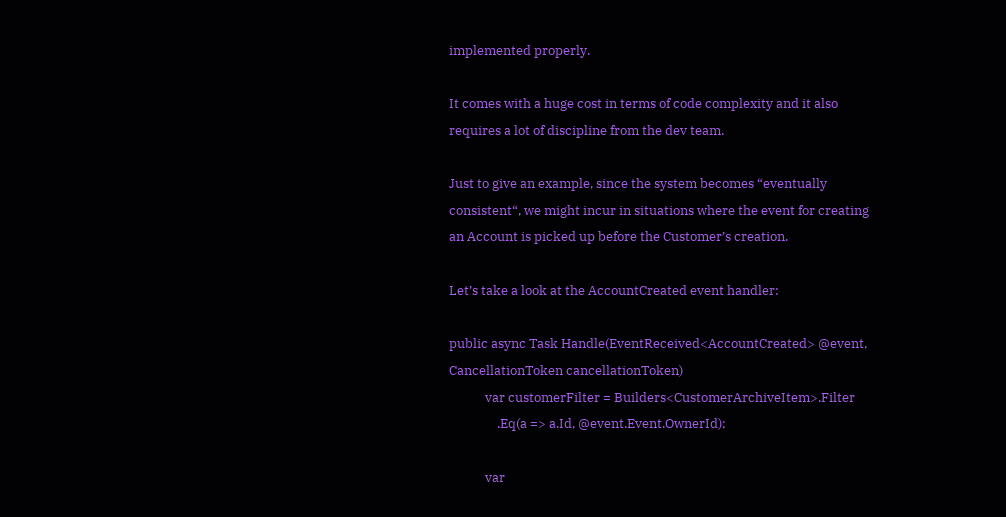implemented properly.

It comes with a huge cost in terms of code complexity and it also requires a lot of discipline from the dev team.

Just to give an example, since the system becomes “eventually consistent“, we might incur in situations where the event for creating an Account is picked up before the Customer’s creation.

Let’s take a look at the AccountCreated event handler:

public async Task Handle(EventReceived<AccountCreated> @event, CancellationToken cancellationToken)
            var customerFilter = Builders<CustomerArchiveItem>.Filter
                .Eq(a => a.Id, @event.Event.OwnerId);

            var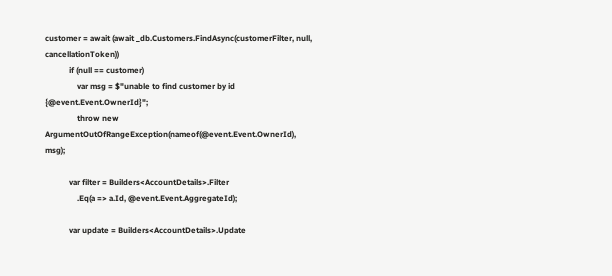customer = await (await _db.Customers.FindAsync(customerFilter, null, cancellationToken))
            if (null == customer)
                var msg = $"unable to find customer by id {@event.Event.OwnerId}";
                throw new ArgumentOutOfRangeException(nameof(@event.Event.OwnerId), msg);

            var filter = Builders<AccountDetails>.Filter
                .Eq(a => a.Id, @event.Event.AggregateId);

            var update = Builders<AccountDetails>.Update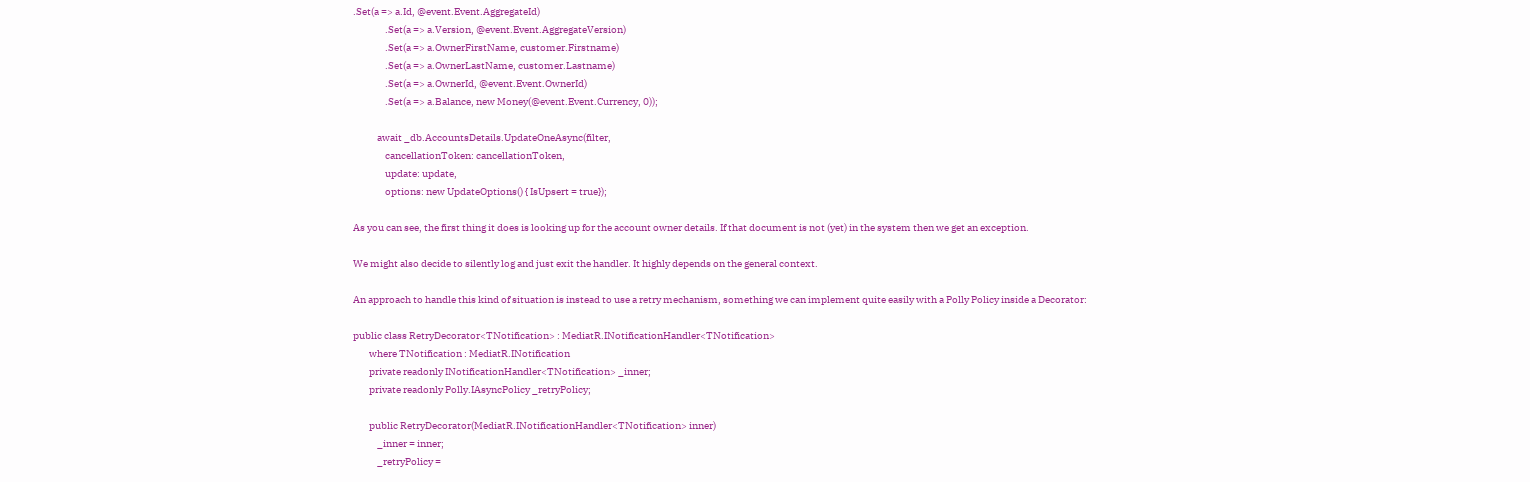.Set(a => a.Id, @event.Event.AggregateId)
                .Set(a => a.Version, @event.Event.AggregateVersion)
                .Set(a => a.OwnerFirstName, customer.Firstname)
                .Set(a => a.OwnerLastName, customer.Lastname)
                .Set(a => a.OwnerId, @event.Event.OwnerId)
                .Set(a => a.Balance, new Money(@event.Event.Currency, 0));

            await _db.AccountsDetails.UpdateOneAsync(filter,
                cancellationToken: cancellationToken,
                update: update,
                options: new UpdateOptions() { IsUpsert = true});

As you can see, the first thing it does is looking up for the account owner details. If that document is not (yet) in the system then we get an exception.

We might also decide to silently log and just exit the handler. It highly depends on the general context.

An approach to handle this kind of situation is instead to use a retry mechanism, something we can implement quite easily with a Polly Policy inside a Decorator:

public class RetryDecorator<TNotification> : MediatR.INotificationHandler<TNotification>
        where TNotification : MediatR.INotification
        private readonly INotificationHandler<TNotification> _inner;
        private readonly Polly.IAsyncPolicy _retryPolicy;

        public RetryDecorator(MediatR.INotificationHandler<TNotification> inner)
            _inner = inner;
            _retryPolicy =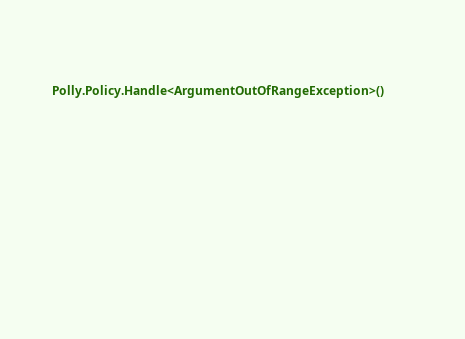Polly.Policy.Handle<ArgumentOutOfRangeException>()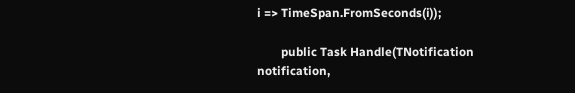i => TimeSpan.FromSeconds(i));

        public Task Handle(TNotification notification,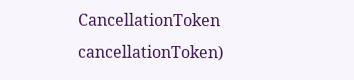CancellationToken cancellationToken)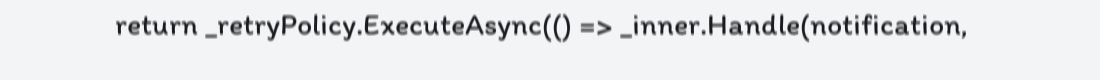return _retryPolicy.ExecuteAsync(() => _inner.Handle(notification,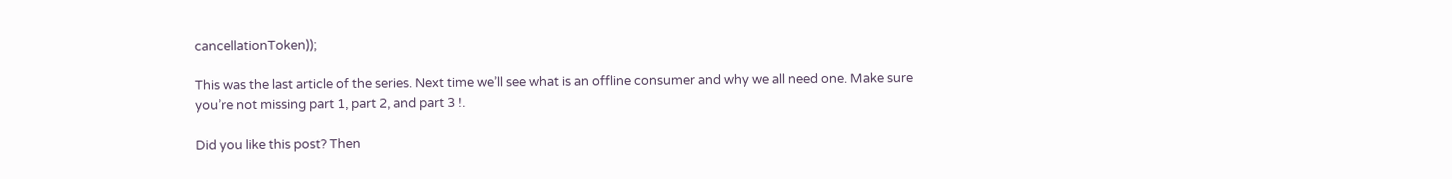cancellationToken));

This was the last article of the series. Next time we’ll see what is an offline consumer and why we all need one. Make sure you’re not missing part 1, part 2, and part 3 !.

Did you like this post? Then